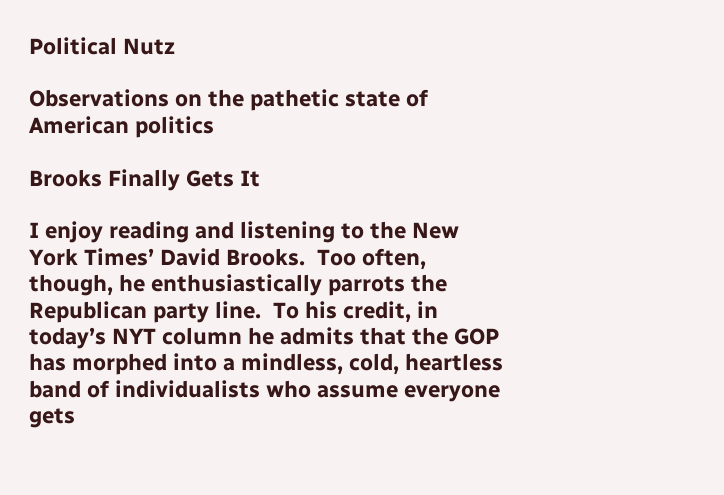Political Nutz

Observations on the pathetic state of American politics

Brooks Finally Gets It

I enjoy reading and listening to the New York Times’ David Brooks.  Too often, though, he enthusiastically parrots the Republican party line.  To his credit, in today’s NYT column he admits that the GOP has morphed into a mindless, cold, heartless band of individualists who assume everyone gets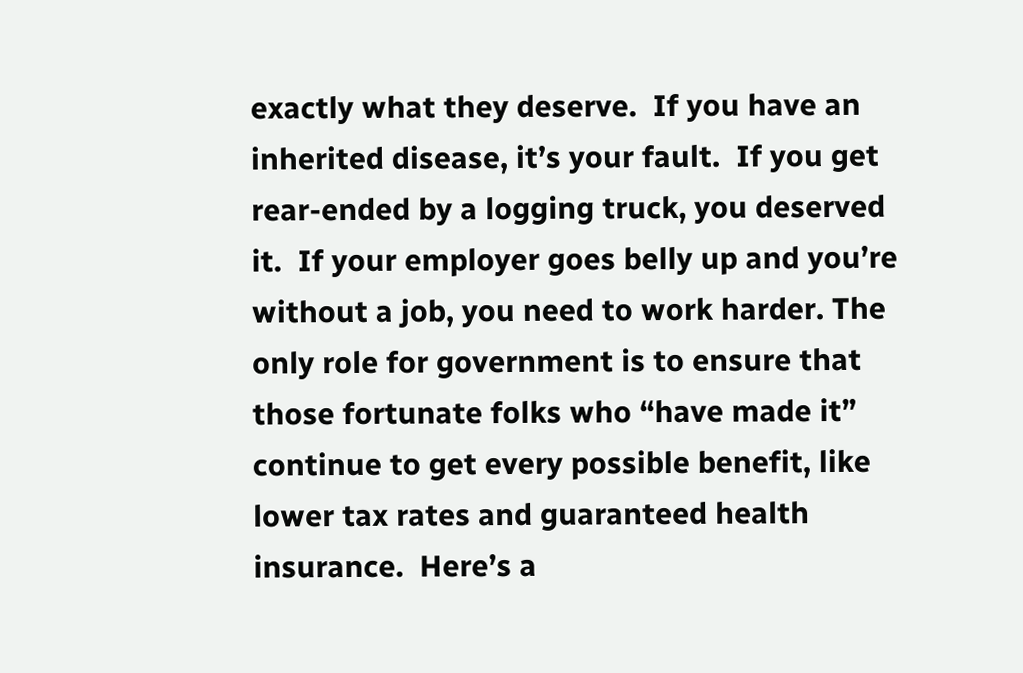exactly what they deserve.  If you have an inherited disease, it’s your fault.  If you get rear-ended by a logging truck, you deserved it.  If your employer goes belly up and you’re without a job, you need to work harder. The only role for government is to ensure that those fortunate folks who “have made it” continue to get every possible benefit, like lower tax rates and guaranteed health insurance.  Here’s a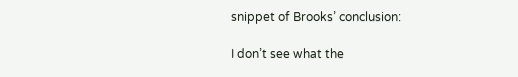snippet of Brooks’ conclusion:

I don’t see what the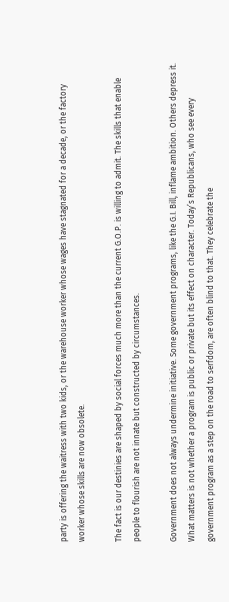party is offering the waitress with two kids, or the warehouse worker whose wages have stagnated for a decade, or the factory worker whose skills are now obsolete.

The fact is our destinies are shaped by social forces much more than the current G.O.P. is willing to admit. The skills that enable people to flourish are not innate but constructed by circumstances.

Government does not always undermine initiative. Some government programs, like the G.I. Bill, inflame ambition. Others depress it. What matters is not whether a program is public or private but its effect on character. Today’s Republicans, who see every government program as a step on the road to serfdom, are often blind to that. They celebrate the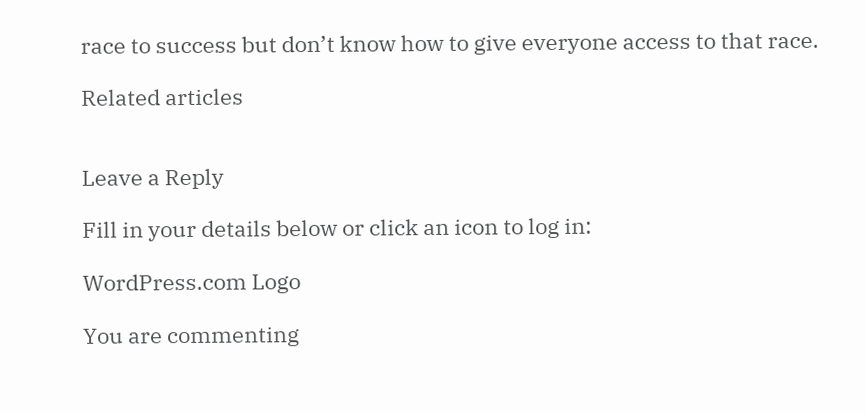race to success but don’t know how to give everyone access to that race.

Related articles


Leave a Reply

Fill in your details below or click an icon to log in:

WordPress.com Logo

You are commenting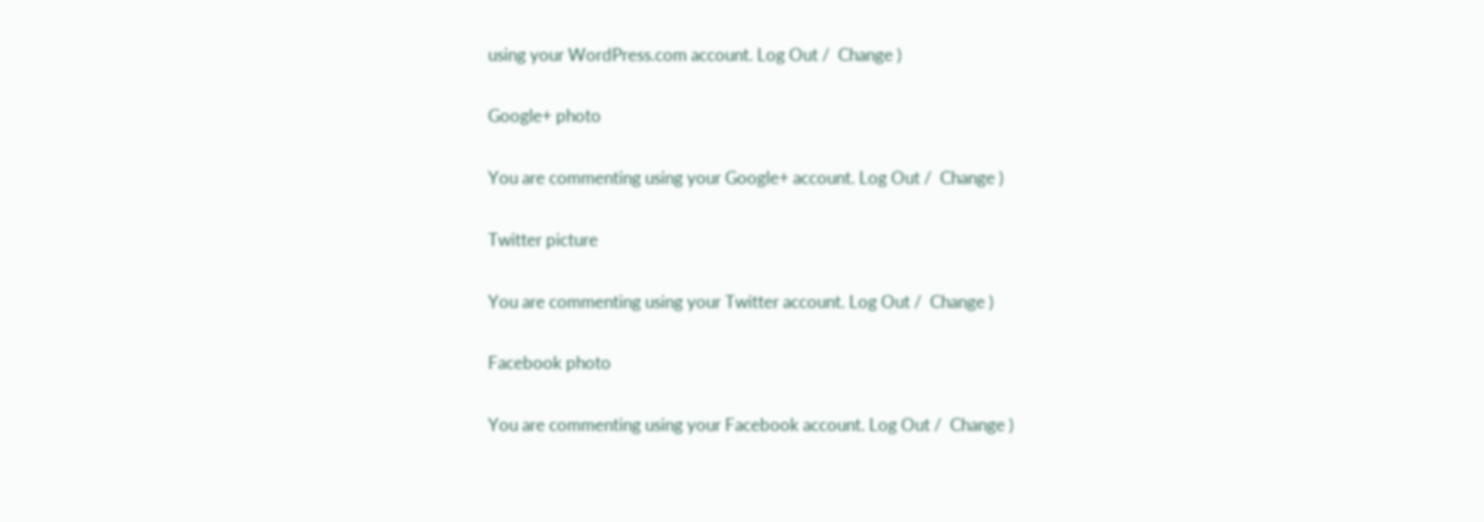using your WordPress.com account. Log Out /  Change )

Google+ photo

You are commenting using your Google+ account. Log Out /  Change )

Twitter picture

You are commenting using your Twitter account. Log Out /  Change )

Facebook photo

You are commenting using your Facebook account. Log Out /  Change )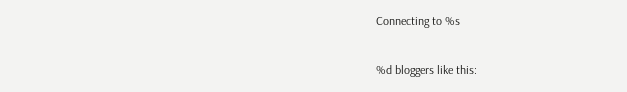Connecting to %s

%d bloggers like this: